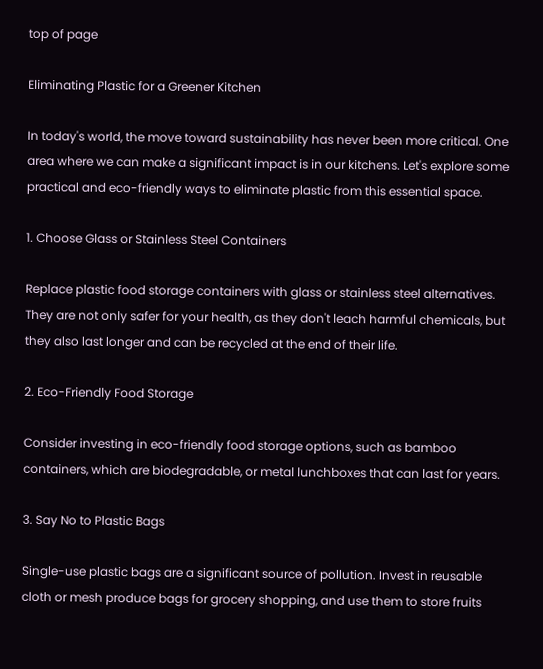top of page

Eliminating Plastic for a Greener Kitchen

In today's world, the move toward sustainability has never been more critical. One area where we can make a significant impact is in our kitchens. Let's explore some practical and eco-friendly ways to eliminate plastic from this essential space.

1. Choose Glass or Stainless Steel Containers

Replace plastic food storage containers with glass or stainless steel alternatives. They are not only safer for your health, as they don't leach harmful chemicals, but they also last longer and can be recycled at the end of their life.

2. Eco-Friendly Food Storage

Consider investing in eco-friendly food storage options, such as bamboo containers, which are biodegradable, or metal lunchboxes that can last for years.

3. Say No to Plastic Bags

Single-use plastic bags are a significant source of pollution. Invest in reusable cloth or mesh produce bags for grocery shopping, and use them to store fruits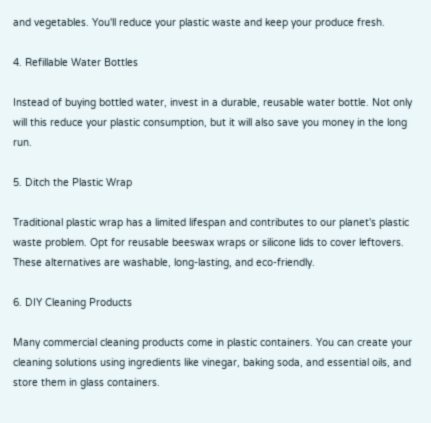and vegetables. You'll reduce your plastic waste and keep your produce fresh.

4. Refillable Water Bottles

Instead of buying bottled water, invest in a durable, reusable water bottle. Not only will this reduce your plastic consumption, but it will also save you money in the long run.

5. Ditch the Plastic Wrap

Traditional plastic wrap has a limited lifespan and contributes to our planet's plastic waste problem. Opt for reusable beeswax wraps or silicone lids to cover leftovers. These alternatives are washable, long-lasting, and eco-friendly.

6. DIY Cleaning Products

Many commercial cleaning products come in plastic containers. You can create your cleaning solutions using ingredients like vinegar, baking soda, and essential oils, and store them in glass containers.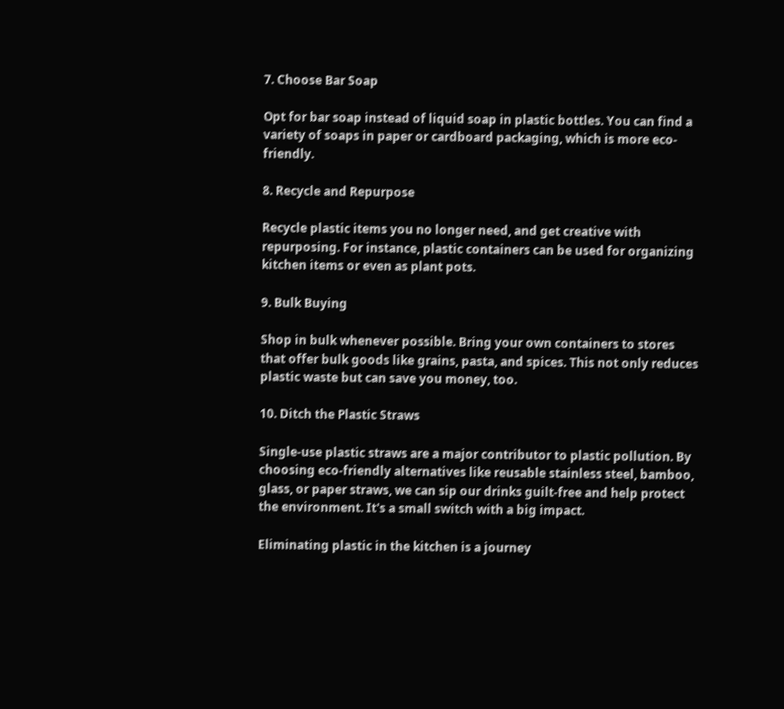7. Choose Bar Soap

Opt for bar soap instead of liquid soap in plastic bottles. You can find a variety of soaps in paper or cardboard packaging, which is more eco-friendly.

8. Recycle and Repurpose

Recycle plastic items you no longer need, and get creative with repurposing. For instance, plastic containers can be used for organizing kitchen items or even as plant pots.

9. Bulk Buying

Shop in bulk whenever possible. Bring your own containers to stores that offer bulk goods like grains, pasta, and spices. This not only reduces plastic waste but can save you money, too.

10. Ditch the Plastic Straws

Single-use plastic straws are a major contributor to plastic pollution. By choosing eco-friendly alternatives like reusable stainless steel, bamboo, glass, or paper straws, we can sip our drinks guilt-free and help protect the environment. It's a small switch with a big impact.

Eliminating plastic in the kitchen is a journey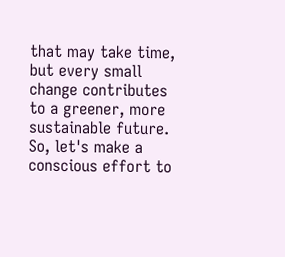that may take time, but every small change contributes to a greener, more sustainable future. So, let's make a conscious effort to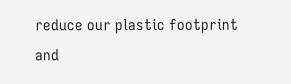reduce our plastic footprint and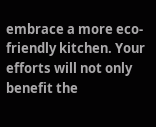embrace a more eco-friendly kitchen. Your efforts will not only benefit the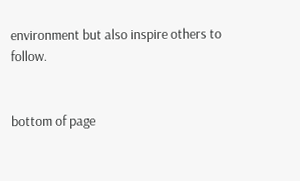environment but also inspire others to follow.


bottom of page